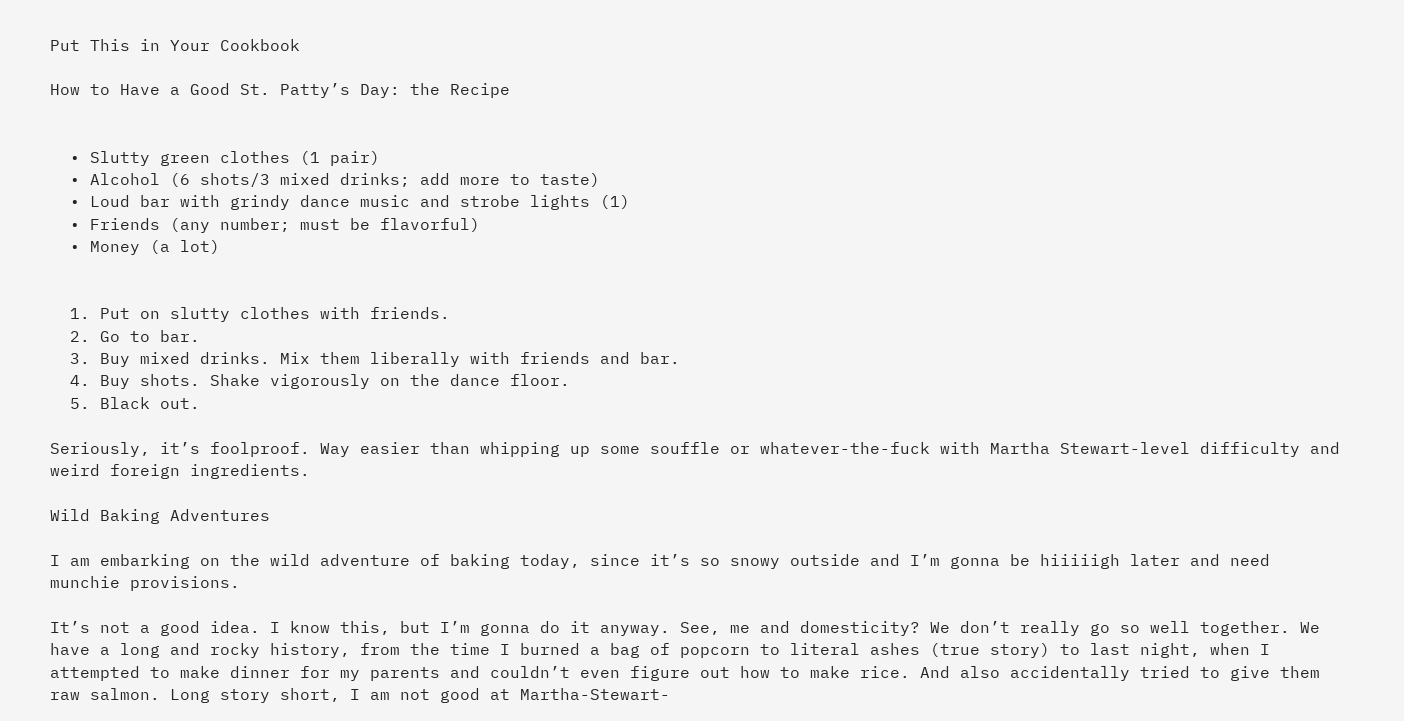Put This in Your Cookbook

How to Have a Good St. Patty’s Day: the Recipe


  • Slutty green clothes (1 pair)
  • Alcohol (6 shots/3 mixed drinks; add more to taste)
  • Loud bar with grindy dance music and strobe lights (1)
  • Friends (any number; must be flavorful)
  • Money (a lot)


  1. Put on slutty clothes with friends.
  2. Go to bar.
  3. Buy mixed drinks. Mix them liberally with friends and bar.
  4. Buy shots. Shake vigorously on the dance floor.
  5. Black out.

Seriously, it’s foolproof. Way easier than whipping up some souffle or whatever-the-fuck with Martha Stewart-level difficulty and weird foreign ingredients.

Wild Baking Adventures

I am embarking on the wild adventure of baking today, since it’s so snowy outside and I’m gonna be hiiiiigh later and need munchie provisions.

It’s not a good idea. I know this, but I’m gonna do it anyway. See, me and domesticity? We don’t really go so well together. We have a long and rocky history, from the time I burned a bag of popcorn to literal ashes (true story) to last night, when I attempted to make dinner for my parents and couldn’t even figure out how to make rice. And also accidentally tried to give them raw salmon. Long story short, I am not good at Martha-Stewart-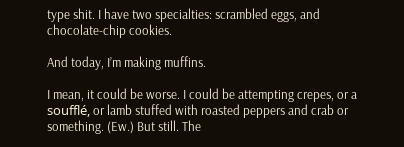type shit. I have two specialties: scrambled eggs, and chocolate-chip cookies.

And today, I’m making muffins.

I mean, it could be worse. I could be attempting crepes, or a soufflé, or lamb stuffed with roasted peppers and crab or something. (Ew.) But still. The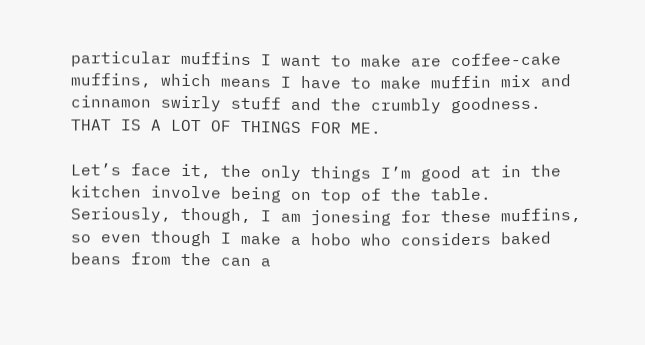particular muffins I want to make are coffee-cake muffins, which means I have to make muffin mix and cinnamon swirly stuff and the crumbly goodness. THAT IS A LOT OF THINGS FOR ME.

Let’s face it, the only things I’m good at in the kitchen involve being on top of the table. Seriously, though, I am jonesing for these muffins, so even though I make a hobo who considers baked beans from the can a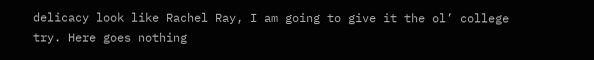delicacy look like Rachel Ray, I am going to give it the ol’ college try. Here goes nothing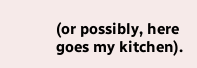(or possibly, here goes my kitchen).